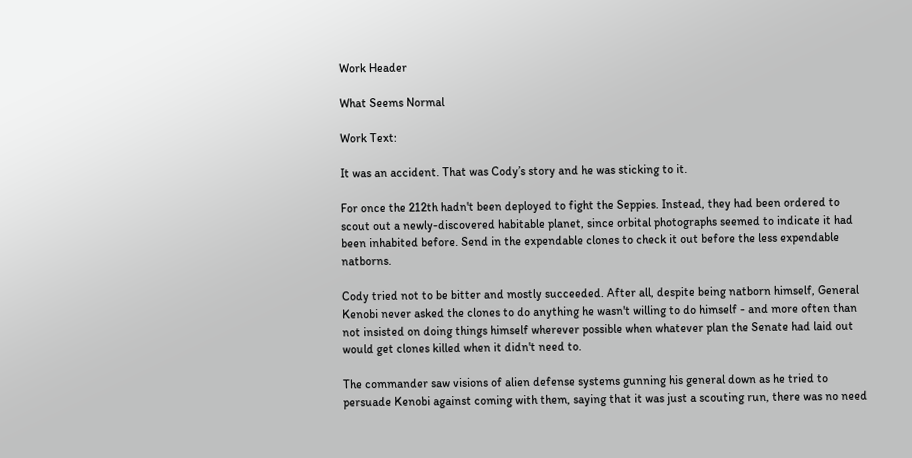Work Header

What Seems Normal

Work Text:

It was an accident. That was Cody’s story and he was sticking to it.

For once the 212th hadn't been deployed to fight the Seppies. Instead, they had been ordered to scout out a newly-discovered habitable planet, since orbital photographs seemed to indicate it had been inhabited before. Send in the expendable clones to check it out before the less expendable natborns.

Cody tried not to be bitter and mostly succeeded. After all, despite being natborn himself, General Kenobi never asked the clones to do anything he wasn't willing to do himself - and more often than not insisted on doing things himself wherever possible when whatever plan the Senate had laid out would get clones killed when it didn't need to.

The commander saw visions of alien defense systems gunning his general down as he tried to persuade Kenobi against coming with them, saying that it was just a scouting run, there was no need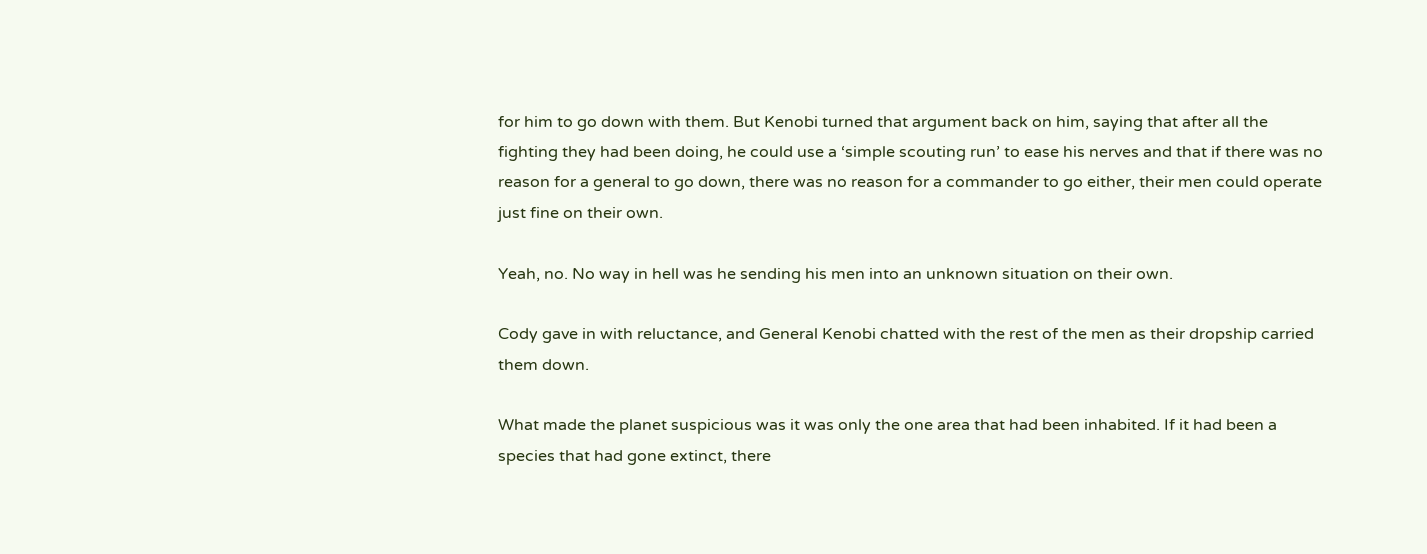for him to go down with them. But Kenobi turned that argument back on him, saying that after all the fighting they had been doing, he could use a ‘simple scouting run’ to ease his nerves and that if there was no reason for a general to go down, there was no reason for a commander to go either, their men could operate just fine on their own.

Yeah, no. No way in hell was he sending his men into an unknown situation on their own.

Cody gave in with reluctance, and General Kenobi chatted with the rest of the men as their dropship carried them down.

What made the planet suspicious was it was only the one area that had been inhabited. If it had been a species that had gone extinct, there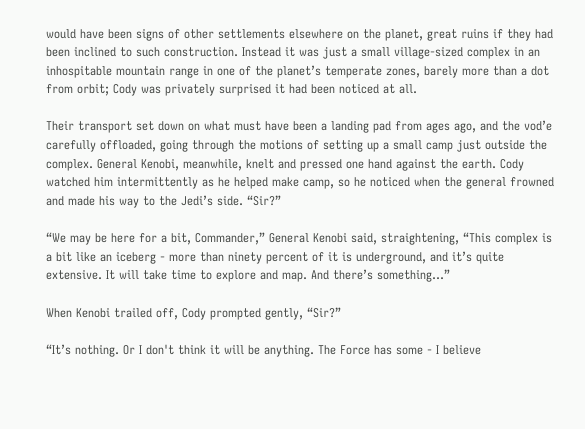would have been signs of other settlements elsewhere on the planet, great ruins if they had been inclined to such construction. Instead it was just a small village-sized complex in an inhospitable mountain range in one of the planet’s temperate zones, barely more than a dot from orbit; Cody was privately surprised it had been noticed at all.

Their transport set down on what must have been a landing pad from ages ago, and the vod’e carefully offloaded, going through the motions of setting up a small camp just outside the complex. General Kenobi, meanwhile, knelt and pressed one hand against the earth. Cody watched him intermittently as he helped make camp, so he noticed when the general frowned and made his way to the Jedi’s side. “Sir?”

“We may be here for a bit, Commander,” General Kenobi said, straightening, “This complex is a bit like an iceberg - more than ninety percent of it is underground, and it’s quite extensive. It will take time to explore and map. And there’s something…”

When Kenobi trailed off, Cody prompted gently, “Sir?”

“It’s nothing. Or I don't think it will be anything. The Force has some - I believe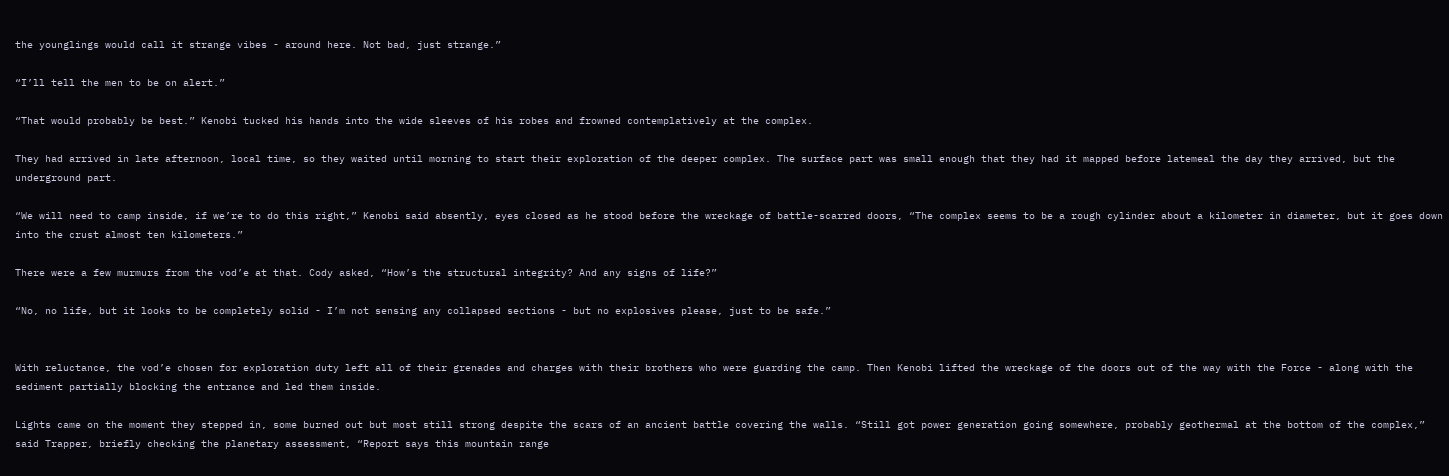the younglings would call it strange vibes - around here. Not bad, just strange.”

“I’ll tell the men to be on alert.”

“That would probably be best.” Kenobi tucked his hands into the wide sleeves of his robes and frowned contemplatively at the complex.

They had arrived in late afternoon, local time, so they waited until morning to start their exploration of the deeper complex. The surface part was small enough that they had it mapped before latemeal the day they arrived, but the underground part.

“We will need to camp inside, if we’re to do this right,” Kenobi said absently, eyes closed as he stood before the wreckage of battle-scarred doors, “The complex seems to be a rough cylinder about a kilometer in diameter, but it goes down into the crust almost ten kilometers.”

There were a few murmurs from the vod’e at that. Cody asked, “How’s the structural integrity? And any signs of life?”

“No, no life, but it looks to be completely solid - I’m not sensing any collapsed sections - but no explosives please, just to be safe.”


With reluctance, the vod’e chosen for exploration duty left all of their grenades and charges with their brothers who were guarding the camp. Then Kenobi lifted the wreckage of the doors out of the way with the Force - along with the sediment partially blocking the entrance and led them inside.

Lights came on the moment they stepped in, some burned out but most still strong despite the scars of an ancient battle covering the walls. “Still got power generation going somewhere, probably geothermal at the bottom of the complex,” said Trapper, briefly checking the planetary assessment, “Report says this mountain range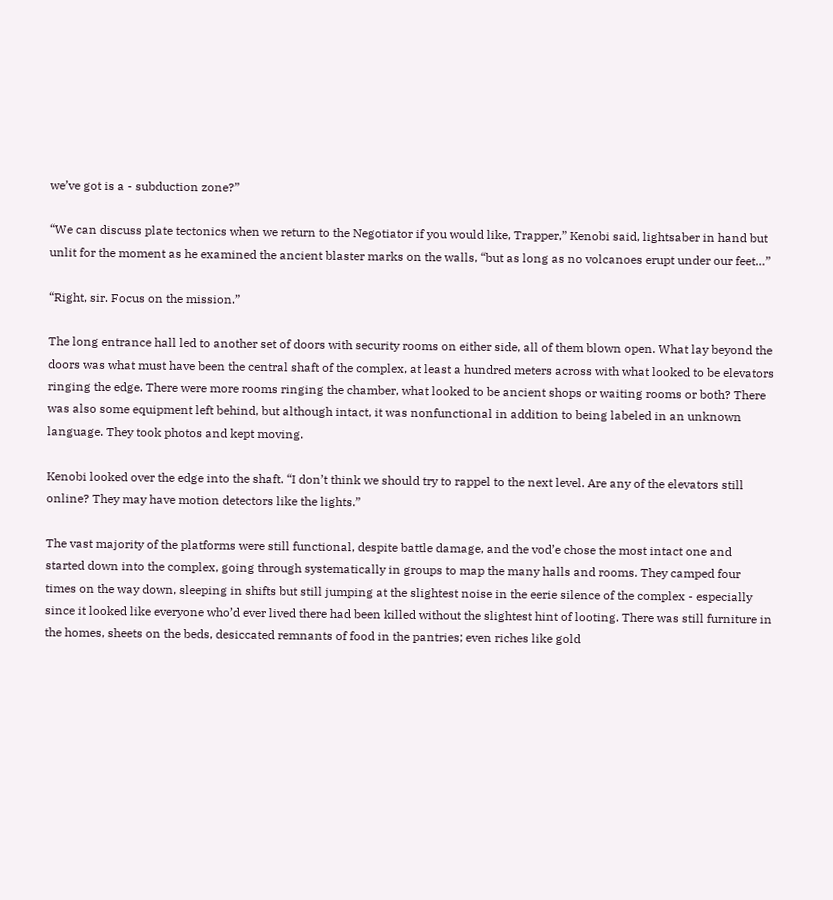we’ve got is a - subduction zone?”

“We can discuss plate tectonics when we return to the Negotiator if you would like, Trapper,” Kenobi said, lightsaber in hand but unlit for the moment as he examined the ancient blaster marks on the walls, “but as long as no volcanoes erupt under our feet…”

“Right, sir. Focus on the mission.”

The long entrance hall led to another set of doors with security rooms on either side, all of them blown open. What lay beyond the doors was what must have been the central shaft of the complex, at least a hundred meters across with what looked to be elevators ringing the edge. There were more rooms ringing the chamber, what looked to be ancient shops or waiting rooms or both? There was also some equipment left behind, but although intact, it was nonfunctional in addition to being labeled in an unknown language. They took photos and kept moving.

Kenobi looked over the edge into the shaft. “I don’t think we should try to rappel to the next level. Are any of the elevators still online? They may have motion detectors like the lights.”

The vast majority of the platforms were still functional, despite battle damage, and the vod’e chose the most intact one and started down into the complex, going through systematically in groups to map the many halls and rooms. They camped four times on the way down, sleeping in shifts but still jumping at the slightest noise in the eerie silence of the complex - especially since it looked like everyone who’d ever lived there had been killed without the slightest hint of looting. There was still furniture in the homes, sheets on the beds, desiccated remnants of food in the pantries; even riches like gold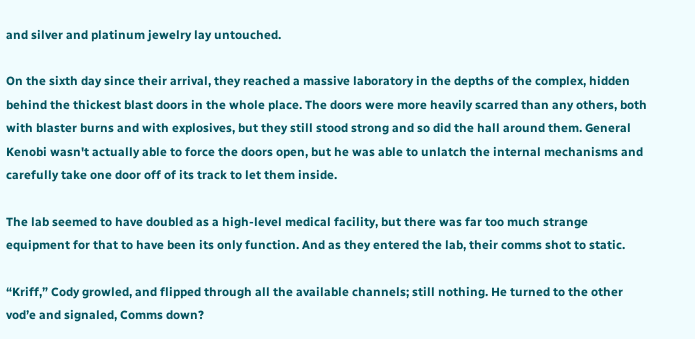and silver and platinum jewelry lay untouched.

On the sixth day since their arrival, they reached a massive laboratory in the depths of the complex, hidden behind the thickest blast doors in the whole place. The doors were more heavily scarred than any others, both with blaster burns and with explosives, but they still stood strong and so did the hall around them. General Kenobi wasn't actually able to force the doors open, but he was able to unlatch the internal mechanisms and carefully take one door off of its track to let them inside.

The lab seemed to have doubled as a high-level medical facility, but there was far too much strange equipment for that to have been its only function. And as they entered the lab, their comms shot to static.

“Kriff,” Cody growled, and flipped through all the available channels; still nothing. He turned to the other vod’e and signaled, Comms down?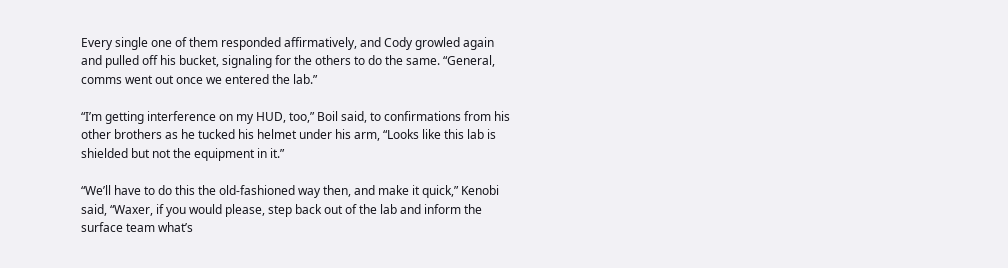Every single one of them responded affirmatively, and Cody growled again and pulled off his bucket, signaling for the others to do the same. “General, comms went out once we entered the lab.”

“I’m getting interference on my HUD, too,” Boil said, to confirmations from his other brothers as he tucked his helmet under his arm, “Looks like this lab is shielded but not the equipment in it.”

“We’ll have to do this the old-fashioned way then, and make it quick,” Kenobi said, “Waxer, if you would please, step back out of the lab and inform the surface team what’s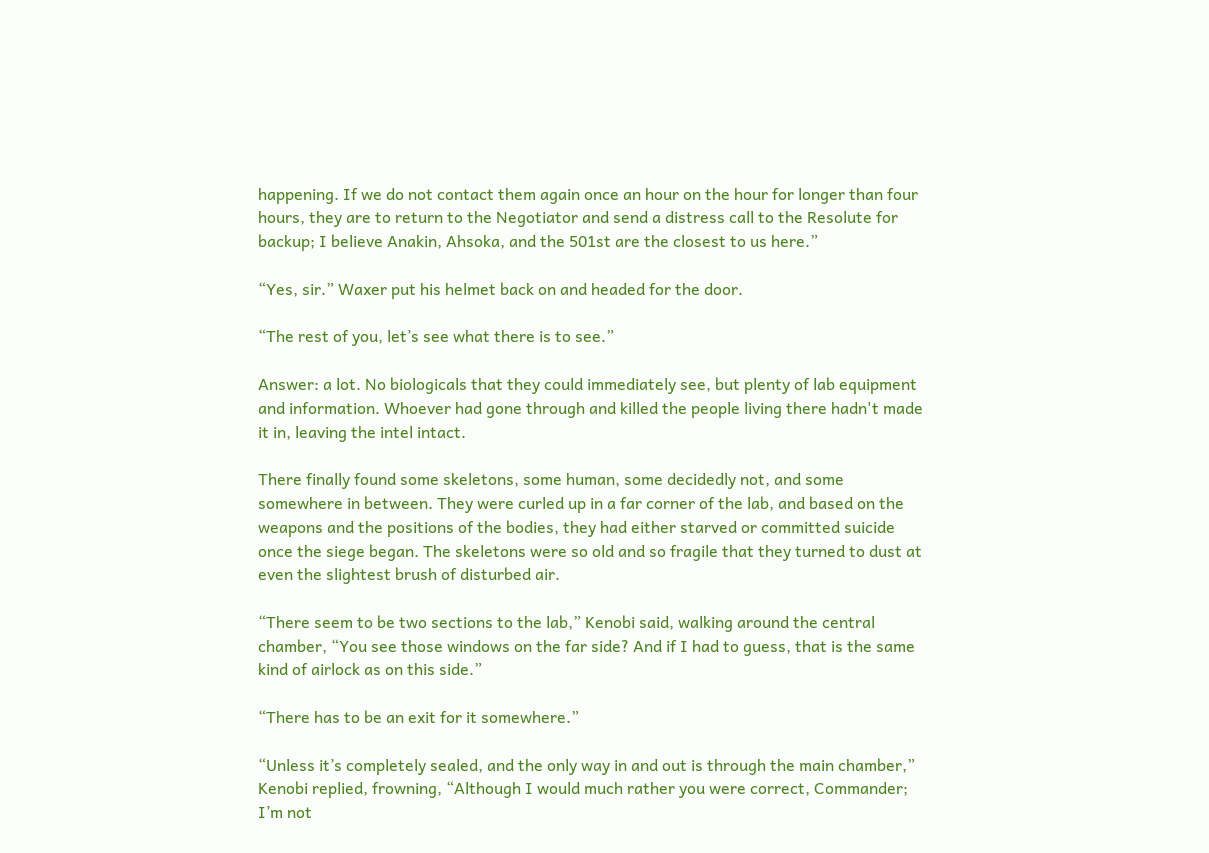happening. If we do not contact them again once an hour on the hour for longer than four hours, they are to return to the Negotiator and send a distress call to the Resolute for backup; I believe Anakin, Ahsoka, and the 501st are the closest to us here.”

“Yes, sir.” Waxer put his helmet back on and headed for the door.

“The rest of you, let’s see what there is to see.”

Answer: a lot. No biologicals that they could immediately see, but plenty of lab equipment and information. Whoever had gone through and killed the people living there hadn't made it in, leaving the intel intact.

There finally found some skeletons, some human, some decidedly not, and some somewhere in between. They were curled up in a far corner of the lab, and based on the weapons and the positions of the bodies, they had either starved or committed suicide once the siege began. The skeletons were so old and so fragile that they turned to dust at even the slightest brush of disturbed air.

“There seem to be two sections to the lab,” Kenobi said, walking around the central chamber, “You see those windows on the far side? And if I had to guess, that is the same kind of airlock as on this side.”

“There has to be an exit for it somewhere.”

“Unless it’s completely sealed, and the only way in and out is through the main chamber,” Kenobi replied, frowning, “Although I would much rather you were correct, Commander; I’m not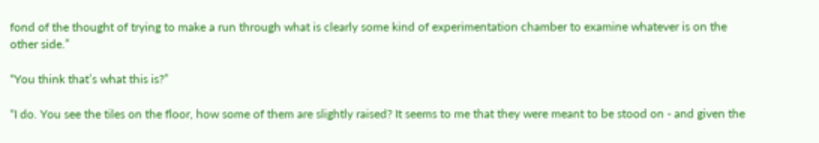fond of the thought of trying to make a run through what is clearly some kind of experimentation chamber to examine whatever is on the other side.”

“You think that’s what this is?”

“I do. You see the tiles on the floor, how some of them are slightly raised? It seems to me that they were meant to be stood on - and given the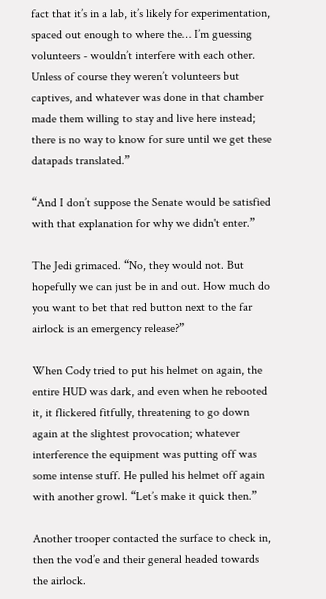fact that it’s in a lab, it’s likely for experimentation, spaced out enough to where the… I’m guessing volunteers - wouldn’t interfere with each other. Unless of course they weren’t volunteers but captives, and whatever was done in that chamber made them willing to stay and live here instead; there is no way to know for sure until we get these datapads translated.”

“And I don’t suppose the Senate would be satisfied with that explanation for why we didn't enter.”

The Jedi grimaced. “No, they would not. But hopefully we can just be in and out. How much do you want to bet that red button next to the far airlock is an emergency release?”

When Cody tried to put his helmet on again, the entire HUD was dark, and even when he rebooted it, it flickered fitfully, threatening to go down again at the slightest provocation; whatever interference the equipment was putting off was some intense stuff. He pulled his helmet off again with another growl. “Let’s make it quick then.”

Another trooper contacted the surface to check in, then the vod’e and their general headed towards the airlock.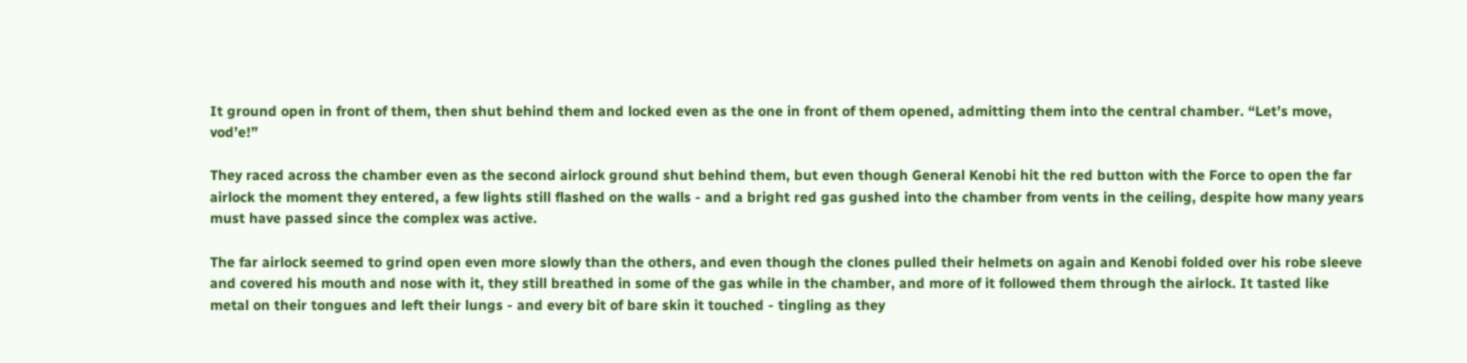It ground open in front of them, then shut behind them and locked even as the one in front of them opened, admitting them into the central chamber. “Let’s move, vod’e!”

They raced across the chamber even as the second airlock ground shut behind them, but even though General Kenobi hit the red button with the Force to open the far airlock the moment they entered, a few lights still flashed on the walls - and a bright red gas gushed into the chamber from vents in the ceiling, despite how many years must have passed since the complex was active.

The far airlock seemed to grind open even more slowly than the others, and even though the clones pulled their helmets on again and Kenobi folded over his robe sleeve and covered his mouth and nose with it, they still breathed in some of the gas while in the chamber, and more of it followed them through the airlock. It tasted like metal on their tongues and left their lungs - and every bit of bare skin it touched - tingling as they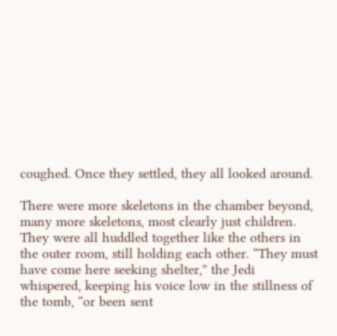coughed. Once they settled, they all looked around.

There were more skeletons in the chamber beyond, many more skeletons, most clearly just children. They were all huddled together like the others in the outer room, still holding each other. “They must have come here seeking shelter,” the Jedi whispered, keeping his voice low in the stillness of the tomb, “or been sent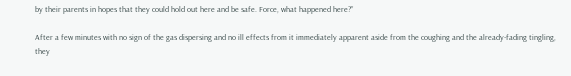by their parents in hopes that they could hold out here and be safe. Force, what happened here?”

After a few minutes with no sign of the gas dispersing and no ill effects from it immediately apparent aside from the coughing and the already-fading tingling, they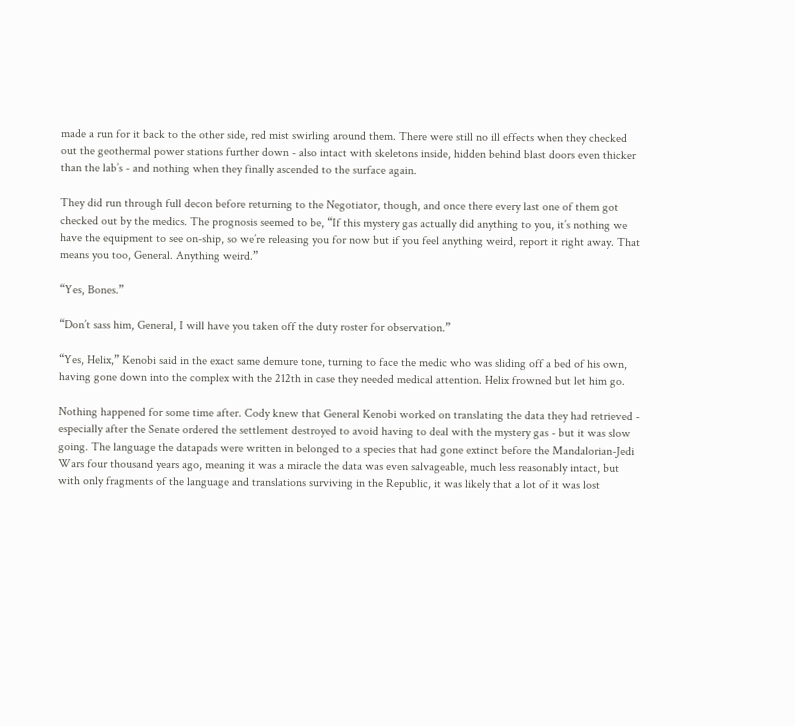made a run for it back to the other side, red mist swirling around them. There were still no ill effects when they checked out the geothermal power stations further down - also intact with skeletons inside, hidden behind blast doors even thicker than the lab’s - and nothing when they finally ascended to the surface again.

They did run through full decon before returning to the Negotiator, though, and once there every last one of them got checked out by the medics. The prognosis seemed to be, “If this mystery gas actually did anything to you, it’s nothing we have the equipment to see on-ship, so we’re releasing you for now but if you feel anything weird, report it right away. That means you too, General. Anything weird.”

“Yes, Bones.”

“Don’t sass him, General, I will have you taken off the duty roster for observation.”

“Yes, Helix,” Kenobi said in the exact same demure tone, turning to face the medic who was sliding off a bed of his own, having gone down into the complex with the 212th in case they needed medical attention. Helix frowned but let him go.

Nothing happened for some time after. Cody knew that General Kenobi worked on translating the data they had retrieved - especially after the Senate ordered the settlement destroyed to avoid having to deal with the mystery gas - but it was slow going. The language the datapads were written in belonged to a species that had gone extinct before the Mandalorian-Jedi Wars four thousand years ago, meaning it was a miracle the data was even salvageable, much less reasonably intact, but with only fragments of the language and translations surviving in the Republic, it was likely that a lot of it was lost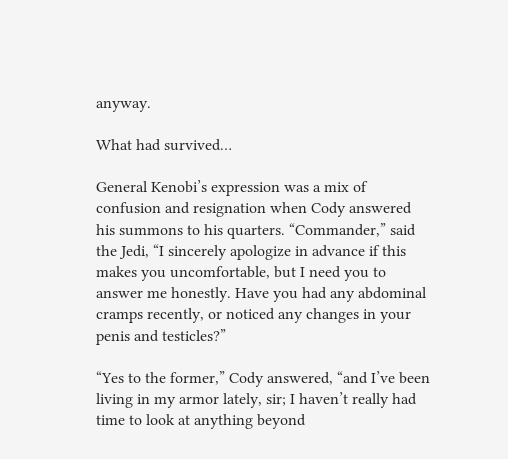anyway.

What had survived…

General Kenobi’s expression was a mix of confusion and resignation when Cody answered his summons to his quarters. “Commander,” said the Jedi, “I sincerely apologize in advance if this makes you uncomfortable, but I need you to answer me honestly. Have you had any abdominal cramps recently, or noticed any changes in your penis and testicles?”

“Yes to the former,” Cody answered, “and I’ve been living in my armor lately, sir; I haven’t really had time to look at anything beyond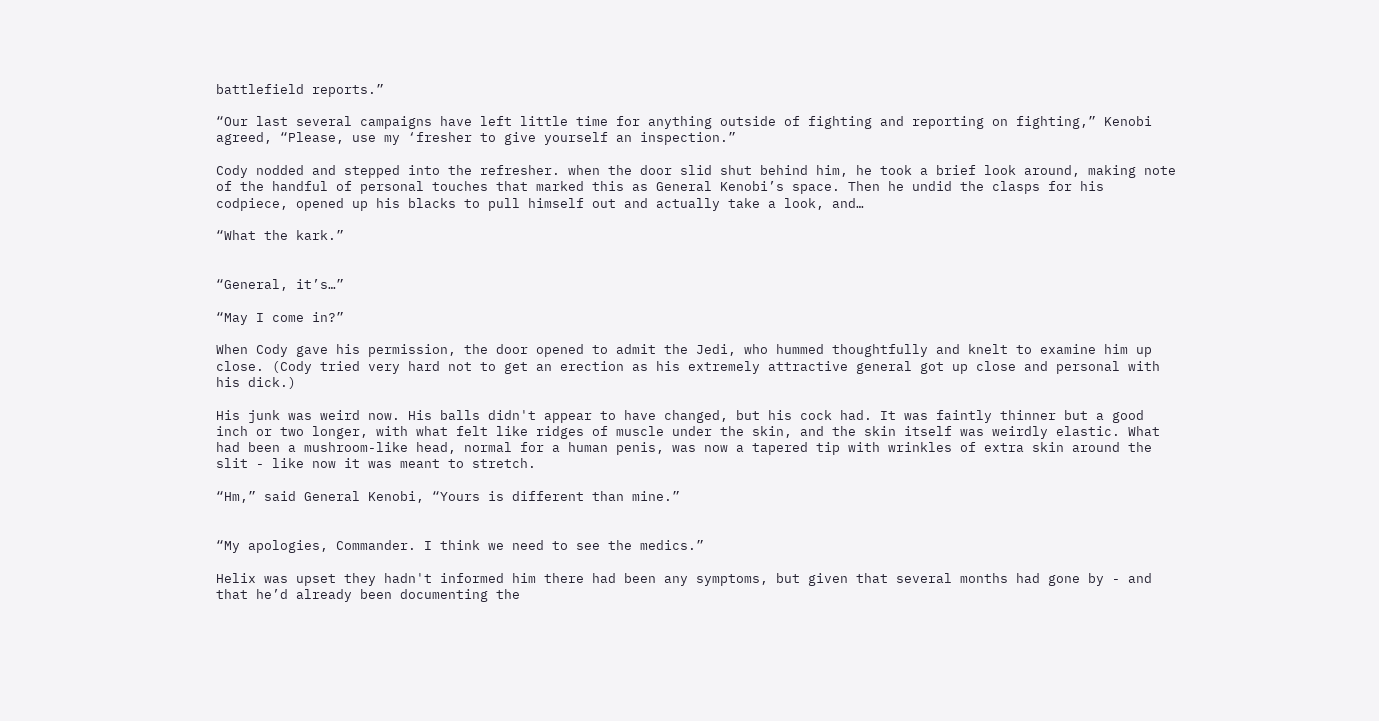battlefield reports.”

“Our last several campaigns have left little time for anything outside of fighting and reporting on fighting,” Kenobi agreed, “Please, use my ‘fresher to give yourself an inspection.”

Cody nodded and stepped into the refresher. when the door slid shut behind him, he took a brief look around, making note of the handful of personal touches that marked this as General Kenobi’s space. Then he undid the clasps for his codpiece, opened up his blacks to pull himself out and actually take a look, and…

“What the kark.”


“General, it’s…”

“May I come in?”

When Cody gave his permission, the door opened to admit the Jedi, who hummed thoughtfully and knelt to examine him up close. (Cody tried very hard not to get an erection as his extremely attractive general got up close and personal with his dick.)

His junk was weird now. His balls didn't appear to have changed, but his cock had. It was faintly thinner but a good inch or two longer, with what felt like ridges of muscle under the skin, and the skin itself was weirdly elastic. What had been a mushroom-like head, normal for a human penis, was now a tapered tip with wrinkles of extra skin around the slit - like now it was meant to stretch.

“Hm,” said General Kenobi, “Yours is different than mine.”


“My apologies, Commander. I think we need to see the medics.”

Helix was upset they hadn't informed him there had been any symptoms, but given that several months had gone by - and that he’d already been documenting the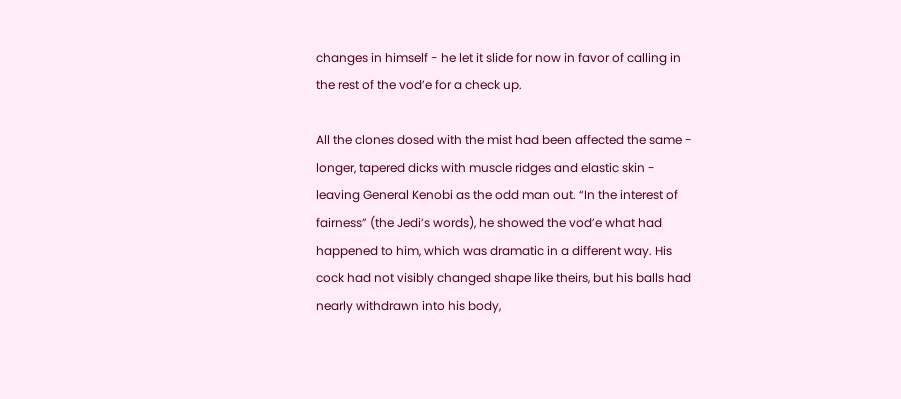changes in himself - he let it slide for now in favor of calling in the rest of the vod’e for a check up.

All the clones dosed with the mist had been affected the same - longer, tapered dicks with muscle ridges and elastic skin - leaving General Kenobi as the odd man out. “In the interest of fairness” (the Jedi’s words), he showed the vod’e what had happened to him, which was dramatic in a different way. His cock had not visibly changed shape like theirs, but his balls had nearly withdrawn into his body,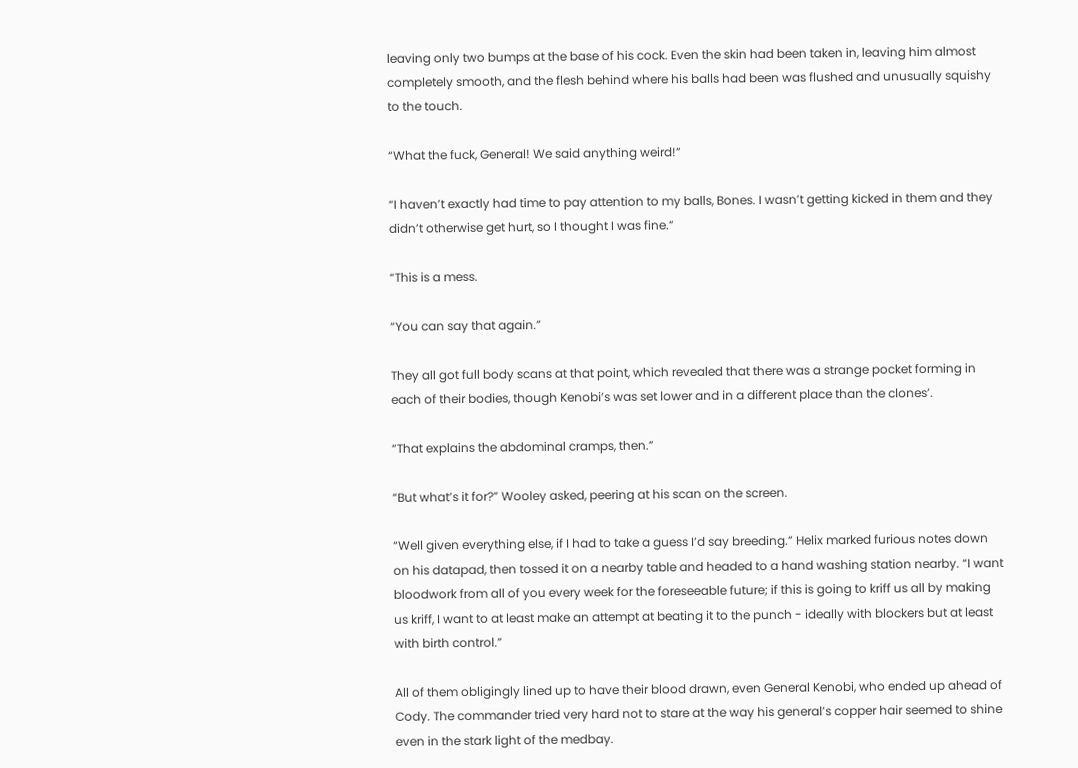leaving only two bumps at the base of his cock. Even the skin had been taken in, leaving him almost completely smooth, and the flesh behind where his balls had been was flushed and unusually squishy to the touch.

“What the fuck, General! We said anything weird!”

“I haven’t exactly had time to pay attention to my balls, Bones. I wasn’t getting kicked in them and they didn’t otherwise get hurt, so I thought I was fine.”

“This is a mess.

“You can say that again.”

They all got full body scans at that point, which revealed that there was a strange pocket forming in each of their bodies, though Kenobi’s was set lower and in a different place than the clones’.

“That explains the abdominal cramps, then.”

“But what’s it for?” Wooley asked, peering at his scan on the screen.

“Well given everything else, if I had to take a guess I’d say breeding.” Helix marked furious notes down on his datapad, then tossed it on a nearby table and headed to a hand washing station nearby. “I want bloodwork from all of you every week for the foreseeable future; if this is going to kriff us all by making us kriff, I want to at least make an attempt at beating it to the punch - ideally with blockers but at least with birth control.”

All of them obligingly lined up to have their blood drawn, even General Kenobi, who ended up ahead of Cody. The commander tried very hard not to stare at the way his general’s copper hair seemed to shine even in the stark light of the medbay.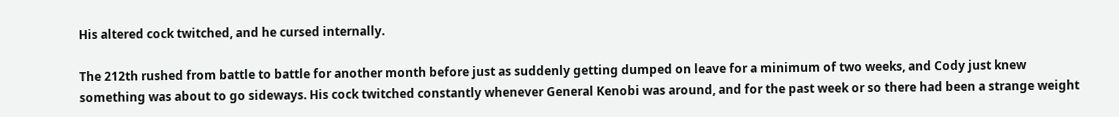His altered cock twitched, and he cursed internally.

The 212th rushed from battle to battle for another month before just as suddenly getting dumped on leave for a minimum of two weeks, and Cody just knew something was about to go sideways. His cock twitched constantly whenever General Kenobi was around, and for the past week or so there had been a strange weight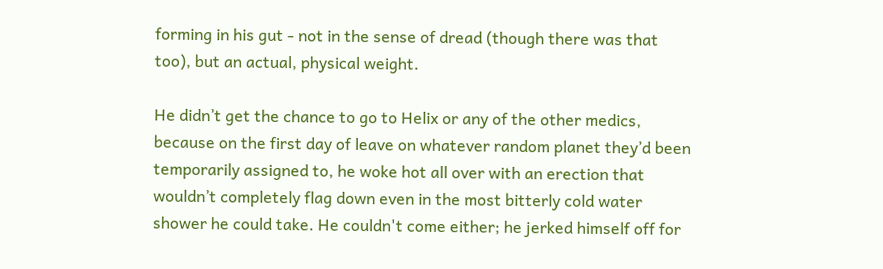forming in his gut - not in the sense of dread (though there was that too), but an actual, physical weight.

He didn’t get the chance to go to Helix or any of the other medics, because on the first day of leave on whatever random planet they’d been temporarily assigned to, he woke hot all over with an erection that wouldn’t completely flag down even in the most bitterly cold water shower he could take. He couldn't come either; he jerked himself off for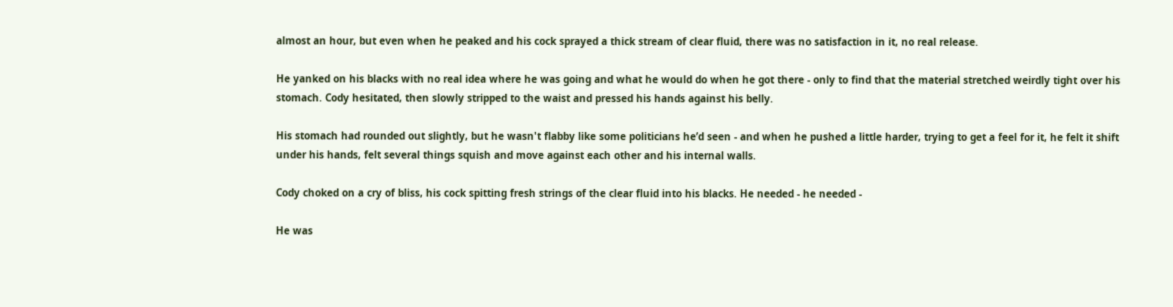almost an hour, but even when he peaked and his cock sprayed a thick stream of clear fluid, there was no satisfaction in it, no real release.

He yanked on his blacks with no real idea where he was going and what he would do when he got there - only to find that the material stretched weirdly tight over his stomach. Cody hesitated, then slowly stripped to the waist and pressed his hands against his belly.

His stomach had rounded out slightly, but he wasn't flabby like some politicians he’d seen - and when he pushed a little harder, trying to get a feel for it, he felt it shift under his hands, felt several things squish and move against each other and his internal walls.

Cody choked on a cry of bliss, his cock spitting fresh strings of the clear fluid into his blacks. He needed - he needed -

He was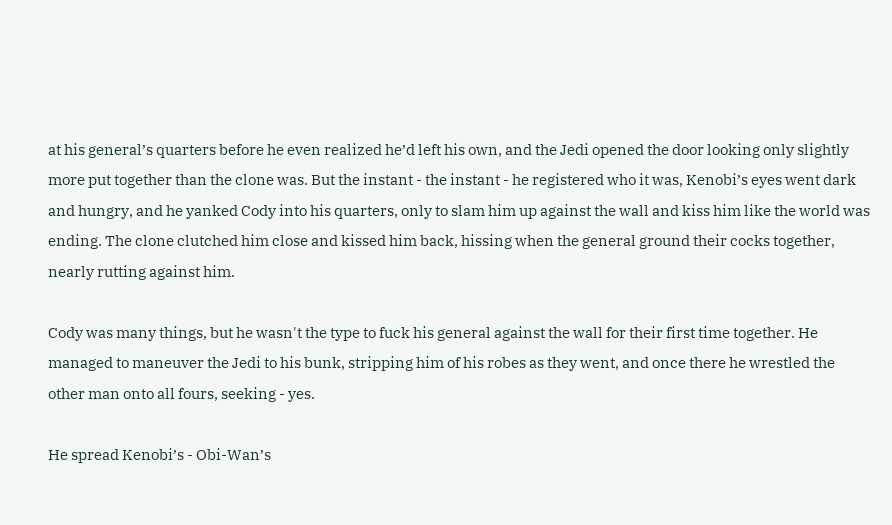at his general’s quarters before he even realized he’d left his own, and the Jedi opened the door looking only slightly more put together than the clone was. But the instant - the instant - he registered who it was, Kenobi’s eyes went dark and hungry, and he yanked Cody into his quarters, only to slam him up against the wall and kiss him like the world was ending. The clone clutched him close and kissed him back, hissing when the general ground their cocks together, nearly rutting against him.

Cody was many things, but he wasn't the type to fuck his general against the wall for their first time together. He managed to maneuver the Jedi to his bunk, stripping him of his robes as they went, and once there he wrestled the other man onto all fours, seeking - yes.

He spread Kenobi’s - Obi-Wan’s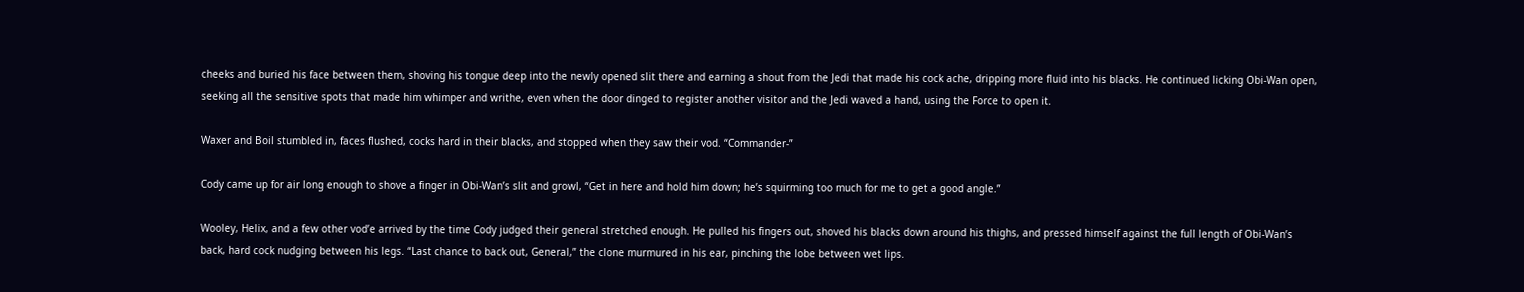cheeks and buried his face between them, shoving his tongue deep into the newly opened slit there and earning a shout from the Jedi that made his cock ache, dripping more fluid into his blacks. He continued licking Obi-Wan open, seeking all the sensitive spots that made him whimper and writhe, even when the door dinged to register another visitor and the Jedi waved a hand, using the Force to open it.

Waxer and Boil stumbled in, faces flushed, cocks hard in their blacks, and stopped when they saw their vod. “Commander-”

Cody came up for air long enough to shove a finger in Obi-Wan’s slit and growl, “Get in here and hold him down; he’s squirming too much for me to get a good angle.”

Wooley, Helix, and a few other vod’e arrived by the time Cody judged their general stretched enough. He pulled his fingers out, shoved his blacks down around his thighs, and pressed himself against the full length of Obi-Wan’s back, hard cock nudging between his legs. “Last chance to back out, General,” the clone murmured in his ear, pinching the lobe between wet lips.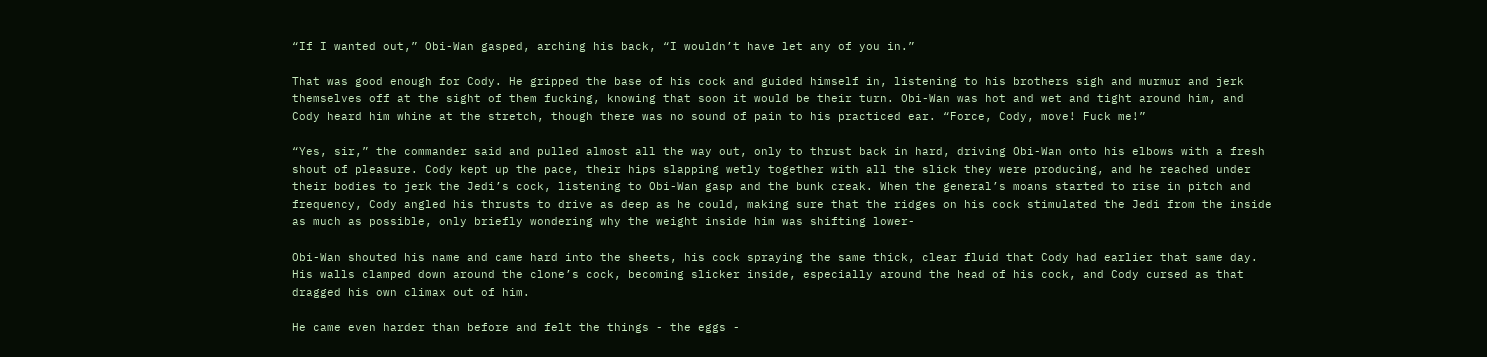“If I wanted out,” Obi-Wan gasped, arching his back, “I wouldn’t have let any of you in.”

That was good enough for Cody. He gripped the base of his cock and guided himself in, listening to his brothers sigh and murmur and jerk themselves off at the sight of them fucking, knowing that soon it would be their turn. Obi-Wan was hot and wet and tight around him, and Cody heard him whine at the stretch, though there was no sound of pain to his practiced ear. “Force, Cody, move! Fuck me!”

“Yes, sir,” the commander said and pulled almost all the way out, only to thrust back in hard, driving Obi-Wan onto his elbows with a fresh shout of pleasure. Cody kept up the pace, their hips slapping wetly together with all the slick they were producing, and he reached under their bodies to jerk the Jedi’s cock, listening to Obi-Wan gasp and the bunk creak. When the general’s moans started to rise in pitch and frequency, Cody angled his thrusts to drive as deep as he could, making sure that the ridges on his cock stimulated the Jedi from the inside as much as possible, only briefly wondering why the weight inside him was shifting lower-

Obi-Wan shouted his name and came hard into the sheets, his cock spraying the same thick, clear fluid that Cody had earlier that same day. His walls clamped down around the clone’s cock, becoming slicker inside, especially around the head of his cock, and Cody cursed as that dragged his own climax out of him.

He came even harder than before and felt the things - the eggs -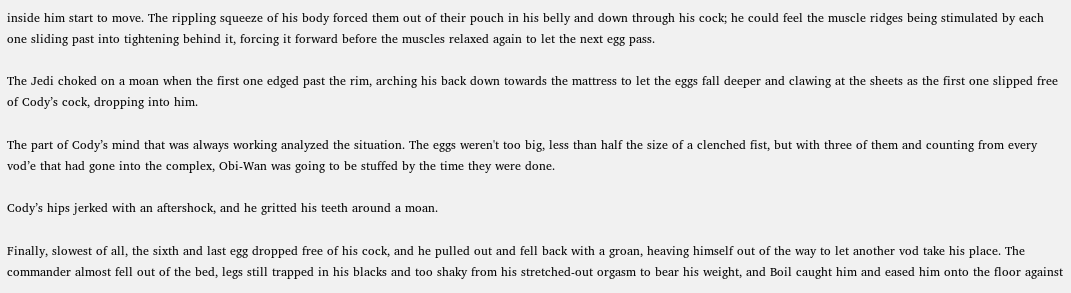inside him start to move. The rippling squeeze of his body forced them out of their pouch in his belly and down through his cock; he could feel the muscle ridges being stimulated by each one sliding past into tightening behind it, forcing it forward before the muscles relaxed again to let the next egg pass.

The Jedi choked on a moan when the first one edged past the rim, arching his back down towards the mattress to let the eggs fall deeper and clawing at the sheets as the first one slipped free of Cody’s cock, dropping into him.

The part of Cody’s mind that was always working analyzed the situation. The eggs weren't too big, less than half the size of a clenched fist, but with three of them and counting from every vod’e that had gone into the complex, Obi-Wan was going to be stuffed by the time they were done.

Cody’s hips jerked with an aftershock, and he gritted his teeth around a moan.

Finally, slowest of all, the sixth and last egg dropped free of his cock, and he pulled out and fell back with a groan, heaving himself out of the way to let another vod take his place. The commander almost fell out of the bed, legs still trapped in his blacks and too shaky from his stretched-out orgasm to bear his weight, and Boil caught him and eased him onto the floor against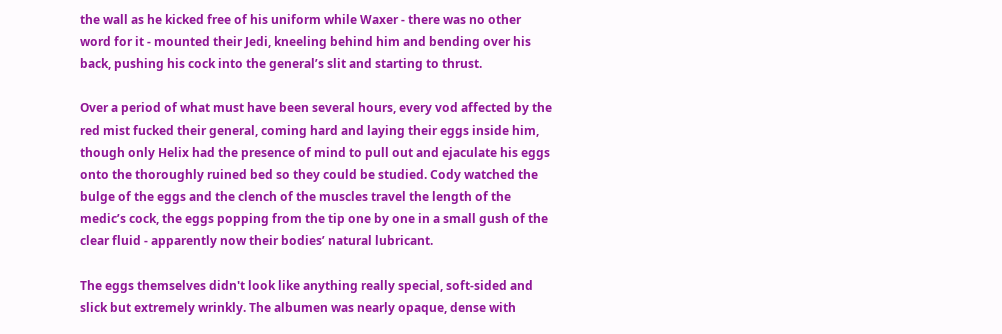the wall as he kicked free of his uniform while Waxer - there was no other word for it - mounted their Jedi, kneeling behind him and bending over his back, pushing his cock into the general’s slit and starting to thrust.

Over a period of what must have been several hours, every vod affected by the red mist fucked their general, coming hard and laying their eggs inside him, though only Helix had the presence of mind to pull out and ejaculate his eggs onto the thoroughly ruined bed so they could be studied. Cody watched the bulge of the eggs and the clench of the muscles travel the length of the medic’s cock, the eggs popping from the tip one by one in a small gush of the clear fluid - apparently now their bodies’ natural lubricant.

The eggs themselves didn't look like anything really special, soft-sided and slick but extremely wrinkly. The albumen was nearly opaque, dense with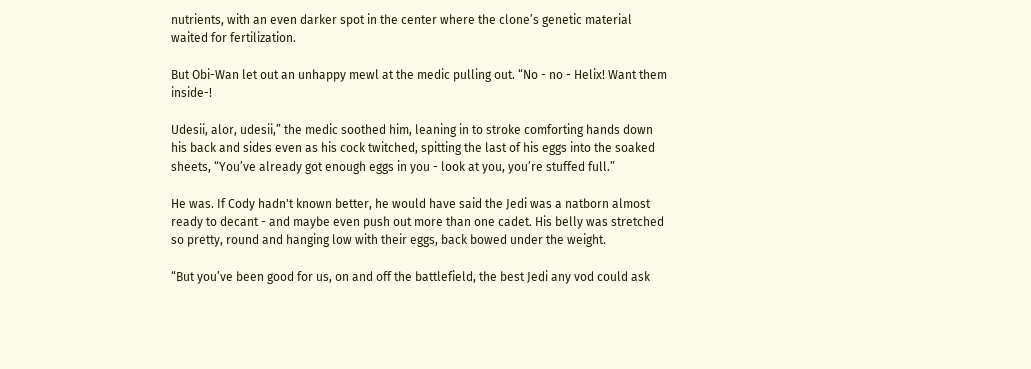nutrients, with an even darker spot in the center where the clone’s genetic material waited for fertilization.

But Obi-Wan let out an unhappy mewl at the medic pulling out. “No - no - Helix! Want them inside-!

Udesii, alor, udesii,” the medic soothed him, leaning in to stroke comforting hands down his back and sides even as his cock twitched, spitting the last of his eggs into the soaked sheets, “You’ve already got enough eggs in you - look at you, you’re stuffed full.”

He was. If Cody hadn't known better, he would have said the Jedi was a natborn almost ready to decant - and maybe even push out more than one cadet. His belly was stretched so pretty, round and hanging low with their eggs, back bowed under the weight.

“But you’ve been good for us, on and off the battlefield, the best Jedi any vod could ask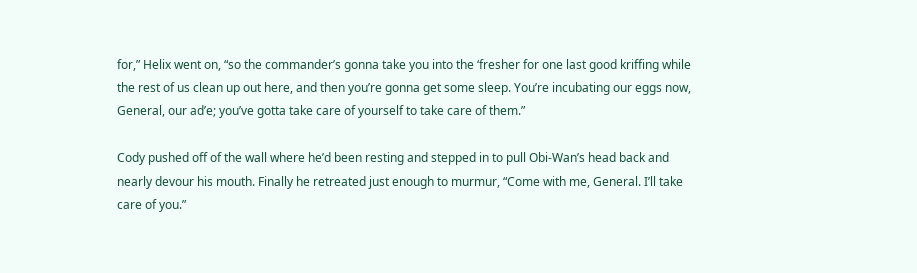for,” Helix went on, “so the commander’s gonna take you into the ‘fresher for one last good kriffing while the rest of us clean up out here, and then you’re gonna get some sleep. You’re incubating our eggs now, General, our ad’e; you’ve gotta take care of yourself to take care of them.”

Cody pushed off of the wall where he’d been resting and stepped in to pull Obi-Wan’s head back and nearly devour his mouth. Finally he retreated just enough to murmur, “Come with me, General. I’ll take care of you.”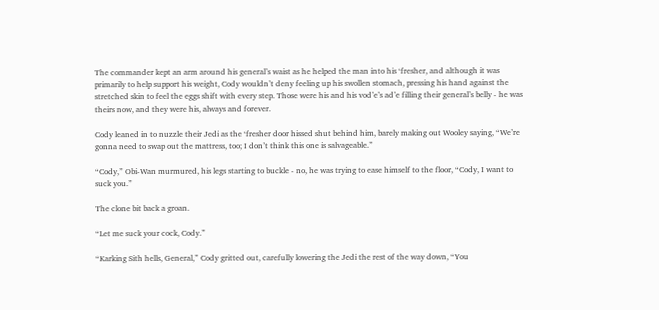The commander kept an arm around his general’s waist as he helped the man into his ‘fresher, and although it was primarily to help support his weight, Cody wouldn’t deny feeling up his swollen stomach, pressing his hand against the stretched skin to feel the eggs shift with every step. Those were his and his vod’e’s ad’e filling their general’s belly - he was theirs now, and they were his, always and forever.

Cody leaned in to nuzzle their Jedi as the ‘fresher door hissed shut behind him, barely making out Wooley saying, “We’re gonna need to swap out the mattress, too; I don’t think this one is salvageable.”

“Cody,” Obi-Wan murmured, his legs starting to buckle - no, he was trying to ease himself to the floor, “Cody, I want to suck you.”

The clone bit back a groan.

“Let me suck your cock, Cody.”

“Karking Sith hells, General,” Cody gritted out, carefully lowering the Jedi the rest of the way down, “You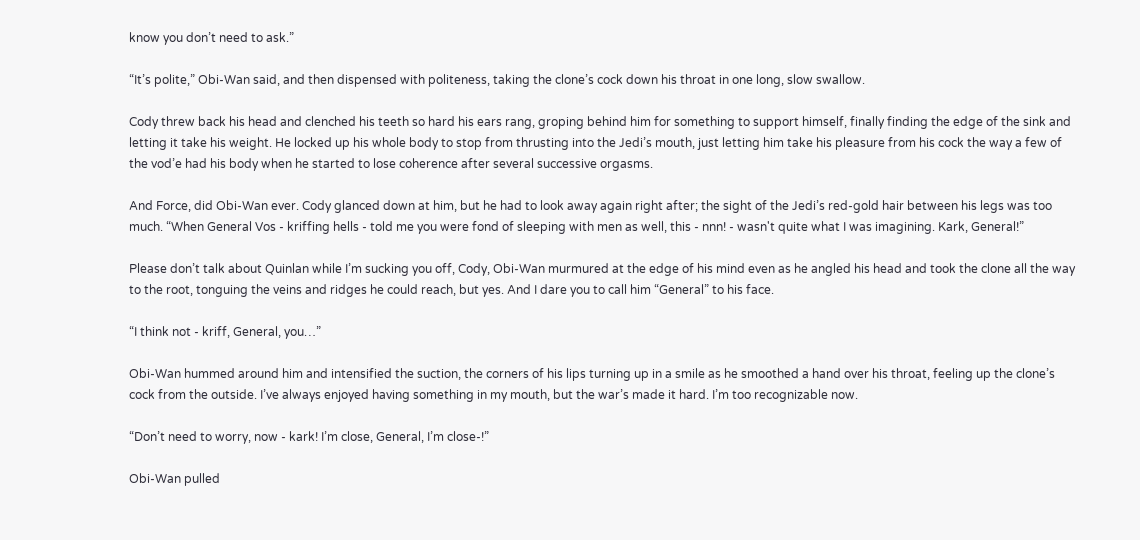know you don’t need to ask.”

“It’s polite,” Obi-Wan said, and then dispensed with politeness, taking the clone’s cock down his throat in one long, slow swallow.

Cody threw back his head and clenched his teeth so hard his ears rang, groping behind him for something to support himself, finally finding the edge of the sink and letting it take his weight. He locked up his whole body to stop from thrusting into the Jedi’s mouth, just letting him take his pleasure from his cock the way a few of the vod’e had his body when he started to lose coherence after several successive orgasms.

And Force, did Obi-Wan ever. Cody glanced down at him, but he had to look away again right after; the sight of the Jedi’s red-gold hair between his legs was too much. “When General Vos - kriffing hells - told me you were fond of sleeping with men as well, this - nnn! - wasn't quite what I was imagining. Kark, General!”

Please don’t talk about Quinlan while I’m sucking you off, Cody, Obi-Wan murmured at the edge of his mind even as he angled his head and took the clone all the way to the root, tonguing the veins and ridges he could reach, but yes. And I dare you to call him “General” to his face.

“I think not - kriff, General, you…”

Obi-Wan hummed around him and intensified the suction, the corners of his lips turning up in a smile as he smoothed a hand over his throat, feeling up the clone’s cock from the outside. I’ve always enjoyed having something in my mouth, but the war’s made it hard. I’m too recognizable now.

“Don’t need to worry, now - kark! I’m close, General, I’m close-!”

Obi-Wan pulled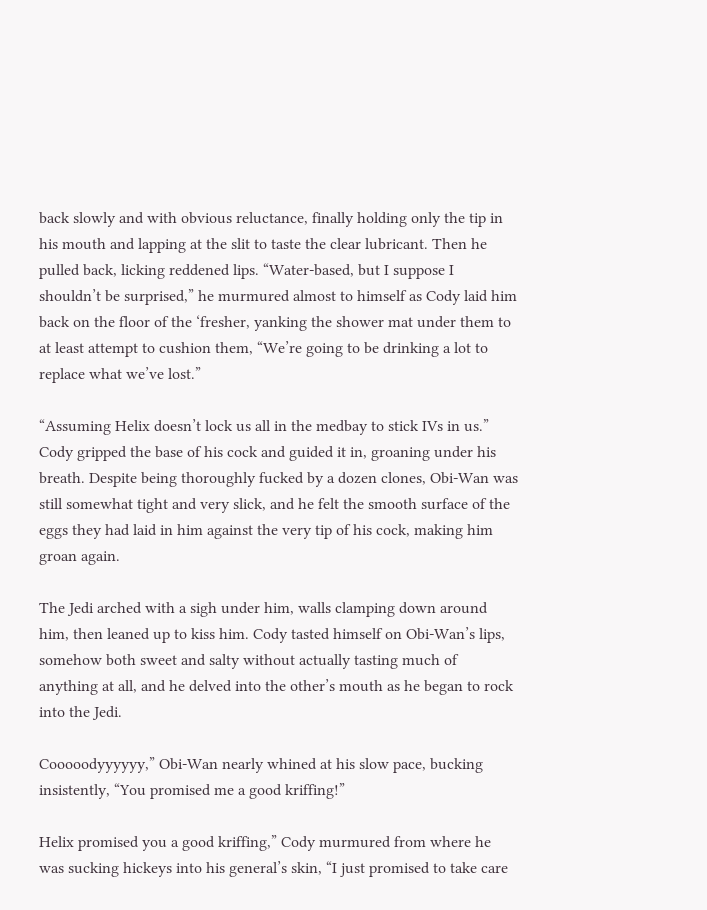back slowly and with obvious reluctance, finally holding only the tip in his mouth and lapping at the slit to taste the clear lubricant. Then he pulled back, licking reddened lips. “Water-based, but I suppose I shouldn’t be surprised,” he murmured almost to himself as Cody laid him back on the floor of the ‘fresher, yanking the shower mat under them to at least attempt to cushion them, “We’re going to be drinking a lot to replace what we’ve lost.”

“Assuming Helix doesn’t lock us all in the medbay to stick IVs in us.” Cody gripped the base of his cock and guided it in, groaning under his breath. Despite being thoroughly fucked by a dozen clones, Obi-Wan was still somewhat tight and very slick, and he felt the smooth surface of the eggs they had laid in him against the very tip of his cock, making him groan again.

The Jedi arched with a sigh under him, walls clamping down around him, then leaned up to kiss him. Cody tasted himself on Obi-Wan’s lips, somehow both sweet and salty without actually tasting much of anything at all, and he delved into the other’s mouth as he began to rock into the Jedi.

Cooooodyyyyyy,” Obi-Wan nearly whined at his slow pace, bucking insistently, “You promised me a good kriffing!”

Helix promised you a good kriffing,” Cody murmured from where he was sucking hickeys into his general’s skin, “I just promised to take care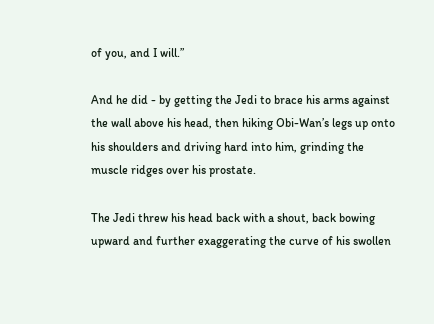of you, and I will.”

And he did - by getting the Jedi to brace his arms against the wall above his head, then hiking Obi-Wan’s legs up onto his shoulders and driving hard into him, grinding the muscle ridges over his prostate.

The Jedi threw his head back with a shout, back bowing upward and further exaggerating the curve of his swollen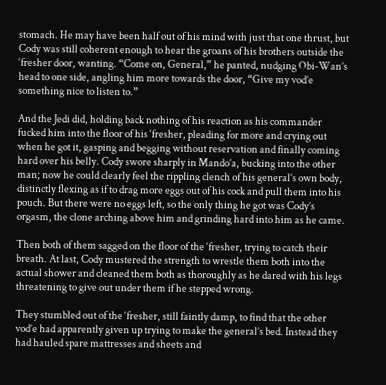stomach. He may have been half out of his mind with just that one thrust, but Cody was still coherent enough to hear the groans of his brothers outside the ‘fresher door, wanting. “Come on, General,” he panted, nudging Obi-Wan’s head to one side, angling him more towards the door, “Give my vod’e something nice to listen to.”

And the Jedi did, holding back nothing of his reaction as his commander fucked him into the floor of his ‘fresher, pleading for more and crying out when he got it, gasping and begging without reservation and finally coming hard over his belly. Cody swore sharply in Mando’a, bucking into the other man; now he could clearly feel the rippling clench of his general’s own body, distinctly flexing as if to drag more eggs out of his cock and pull them into his pouch. But there were no eggs left, so the only thing he got was Cody’s orgasm, the clone arching above him and grinding hard into him as he came.

Then both of them sagged on the floor of the ‘fresher, trying to catch their breath. At last, Cody mustered the strength to wrestle them both into the actual shower and cleaned them both as thoroughly as he dared with his legs threatening to give out under them if he stepped wrong.

They stumbled out of the ‘fresher, still faintly damp, to find that the other vod’e had apparently given up trying to make the general’s bed. Instead they had hauled spare mattresses and sheets and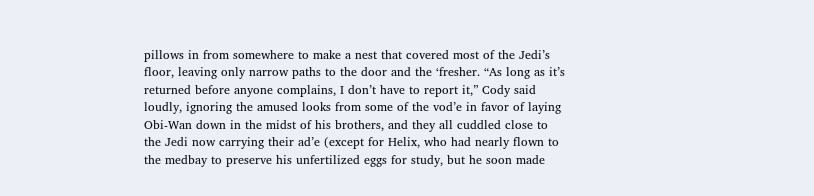pillows in from somewhere to make a nest that covered most of the Jedi’s floor, leaving only narrow paths to the door and the ‘fresher. “As long as it’s returned before anyone complains, I don’t have to report it,” Cody said loudly, ignoring the amused looks from some of the vod’e in favor of laying Obi-Wan down in the midst of his brothers, and they all cuddled close to the Jedi now carrying their ad’e (except for Helix, who had nearly flown to the medbay to preserve his unfertilized eggs for study, but he soon made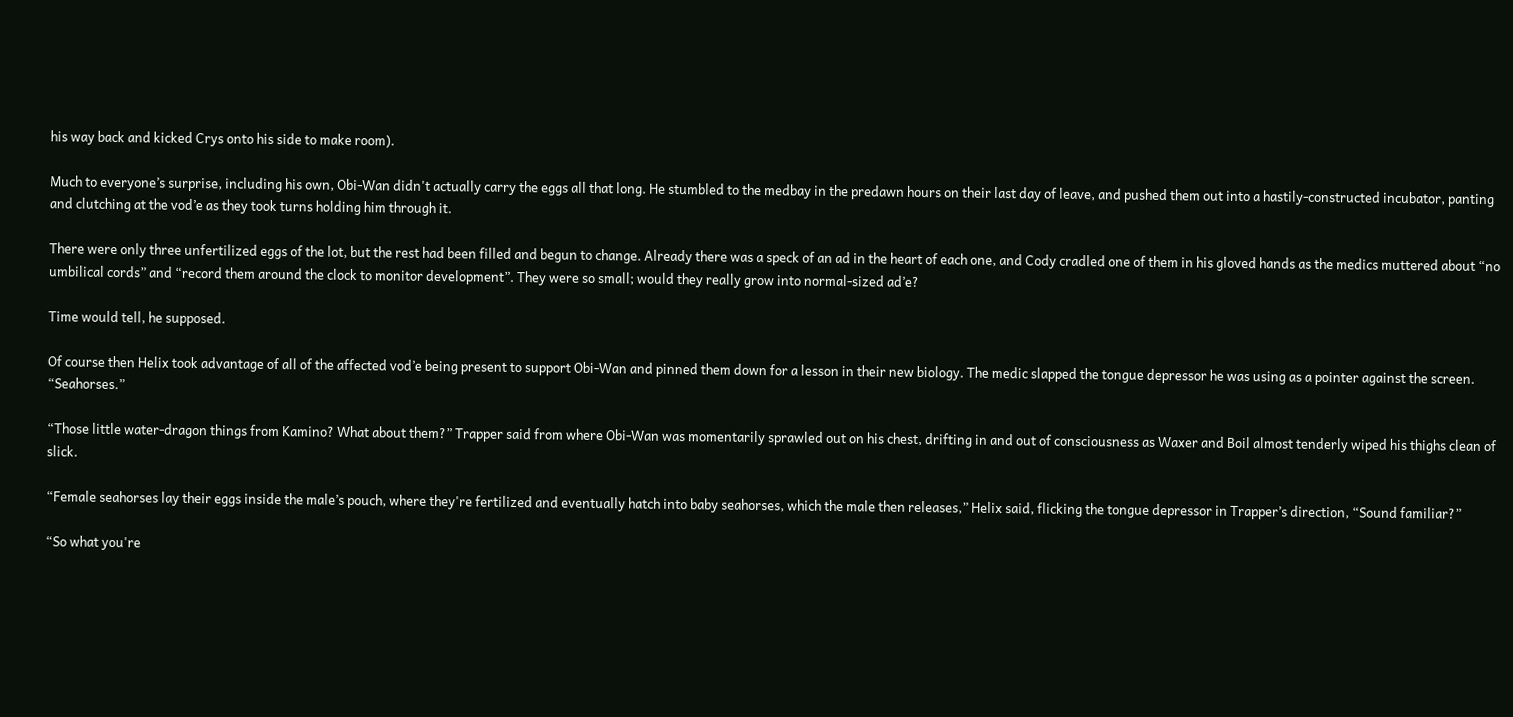his way back and kicked Crys onto his side to make room).

Much to everyone’s surprise, including his own, Obi-Wan didn't actually carry the eggs all that long. He stumbled to the medbay in the predawn hours on their last day of leave, and pushed them out into a hastily-constructed incubator, panting and clutching at the vod’e as they took turns holding him through it.

There were only three unfertilized eggs of the lot, but the rest had been filled and begun to change. Already there was a speck of an ad in the heart of each one, and Cody cradled one of them in his gloved hands as the medics muttered about “no umbilical cords” and “record them around the clock to monitor development”. They were so small; would they really grow into normal-sized ad’e?

Time would tell, he supposed.

Of course then Helix took advantage of all of the affected vod’e being present to support Obi-Wan and pinned them down for a lesson in their new biology. The medic slapped the tongue depressor he was using as a pointer against the screen. “Seahorses.”

“Those little water-dragon things from Kamino? What about them?” Trapper said from where Obi-Wan was momentarily sprawled out on his chest, drifting in and out of consciousness as Waxer and Boil almost tenderly wiped his thighs clean of slick.

“Female seahorses lay their eggs inside the male’s pouch, where they're fertilized and eventually hatch into baby seahorses, which the male then releases,” Helix said, flicking the tongue depressor in Trapper’s direction, “Sound familiar?”

“So what you're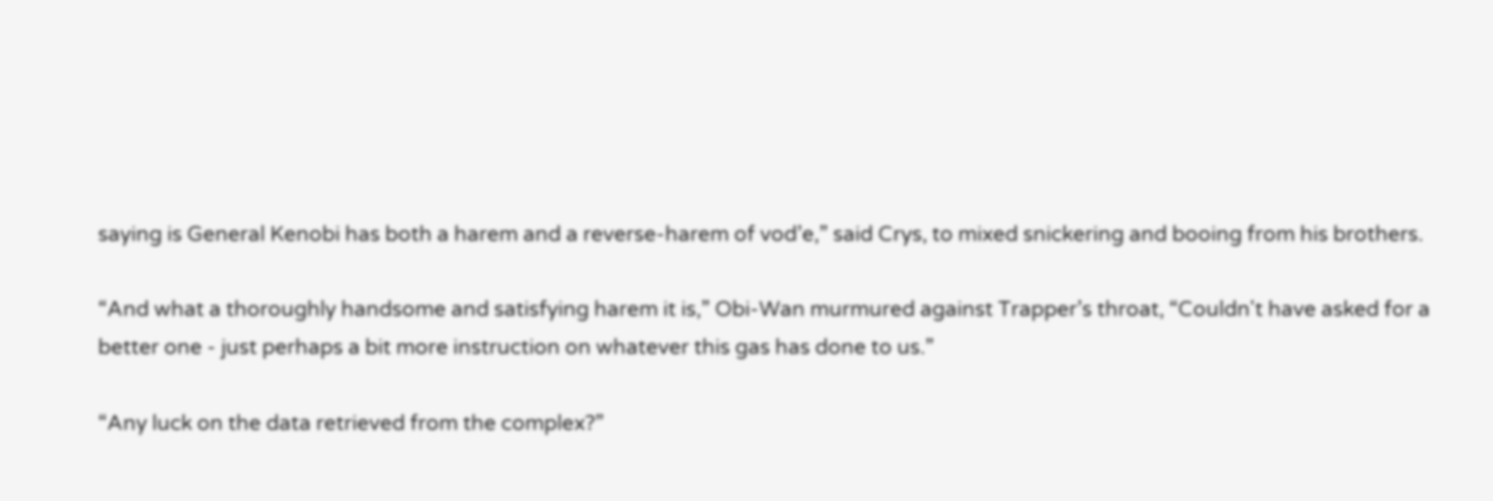saying is General Kenobi has both a harem and a reverse-harem of vod’e,” said Crys, to mixed snickering and booing from his brothers.

“And what a thoroughly handsome and satisfying harem it is,” Obi-Wan murmured against Trapper’s throat, “Couldn't have asked for a better one - just perhaps a bit more instruction on whatever this gas has done to us.”

“Any luck on the data retrieved from the complex?”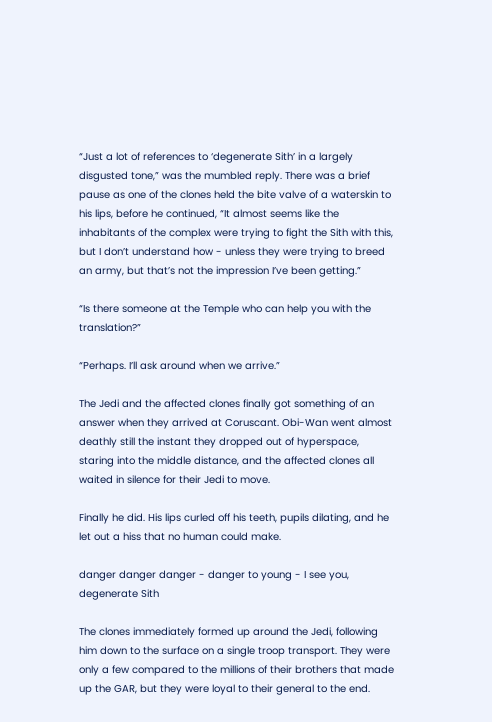“Just a lot of references to ‘degenerate Sith’ in a largely disgusted tone,” was the mumbled reply. There was a brief pause as one of the clones held the bite valve of a waterskin to his lips, before he continued, “It almost seems like the inhabitants of the complex were trying to fight the Sith with this, but I don’t understand how - unless they were trying to breed an army, but that’s not the impression I’ve been getting.”

“Is there someone at the Temple who can help you with the translation?”

“Perhaps. I’ll ask around when we arrive.”

The Jedi and the affected clones finally got something of an answer when they arrived at Coruscant. Obi-Wan went almost deathly still the instant they dropped out of hyperspace, staring into the middle distance, and the affected clones all waited in silence for their Jedi to move.

Finally he did. His lips curled off his teeth, pupils dilating, and he let out a hiss that no human could make.

danger danger danger - danger to young - I see you, degenerate Sith

The clones immediately formed up around the Jedi, following him down to the surface on a single troop transport. They were only a few compared to the millions of their brothers that made up the GAR, but they were loyal to their general to the end.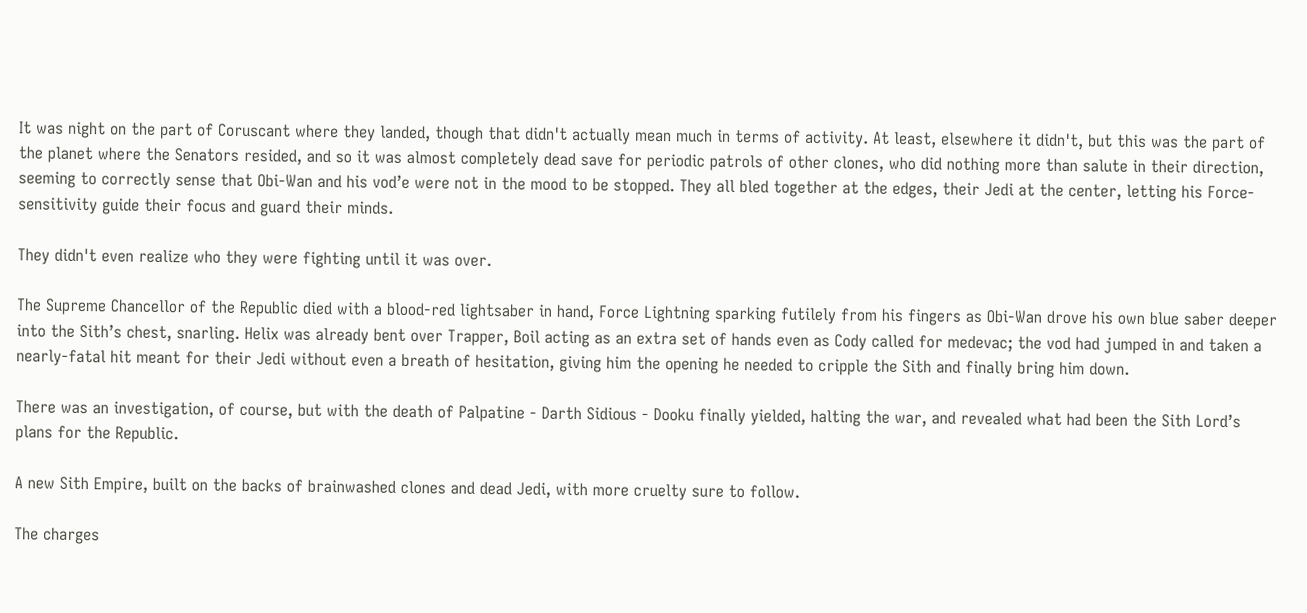It was night on the part of Coruscant where they landed, though that didn't actually mean much in terms of activity. At least, elsewhere it didn't, but this was the part of the planet where the Senators resided, and so it was almost completely dead save for periodic patrols of other clones, who did nothing more than salute in their direction, seeming to correctly sense that Obi-Wan and his vod’e were not in the mood to be stopped. They all bled together at the edges, their Jedi at the center, letting his Force-sensitivity guide their focus and guard their minds.

They didn't even realize who they were fighting until it was over.

The Supreme Chancellor of the Republic died with a blood-red lightsaber in hand, Force Lightning sparking futilely from his fingers as Obi-Wan drove his own blue saber deeper into the Sith’s chest, snarling. Helix was already bent over Trapper, Boil acting as an extra set of hands even as Cody called for medevac; the vod had jumped in and taken a nearly-fatal hit meant for their Jedi without even a breath of hesitation, giving him the opening he needed to cripple the Sith and finally bring him down.

There was an investigation, of course, but with the death of Palpatine - Darth Sidious - Dooku finally yielded, halting the war, and revealed what had been the Sith Lord’s plans for the Republic.

A new Sith Empire, built on the backs of brainwashed clones and dead Jedi, with more cruelty sure to follow.

The charges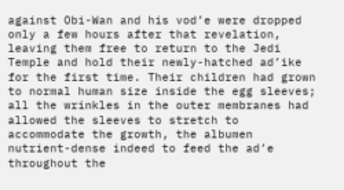against Obi-Wan and his vod’e were dropped only a few hours after that revelation, leaving them free to return to the Jedi Temple and hold their newly-hatched ad’ike for the first time. Their children had grown to normal human size inside the egg sleeves; all the wrinkles in the outer membranes had allowed the sleeves to stretch to accommodate the growth, the albumen nutrient-dense indeed to feed the ad’e throughout the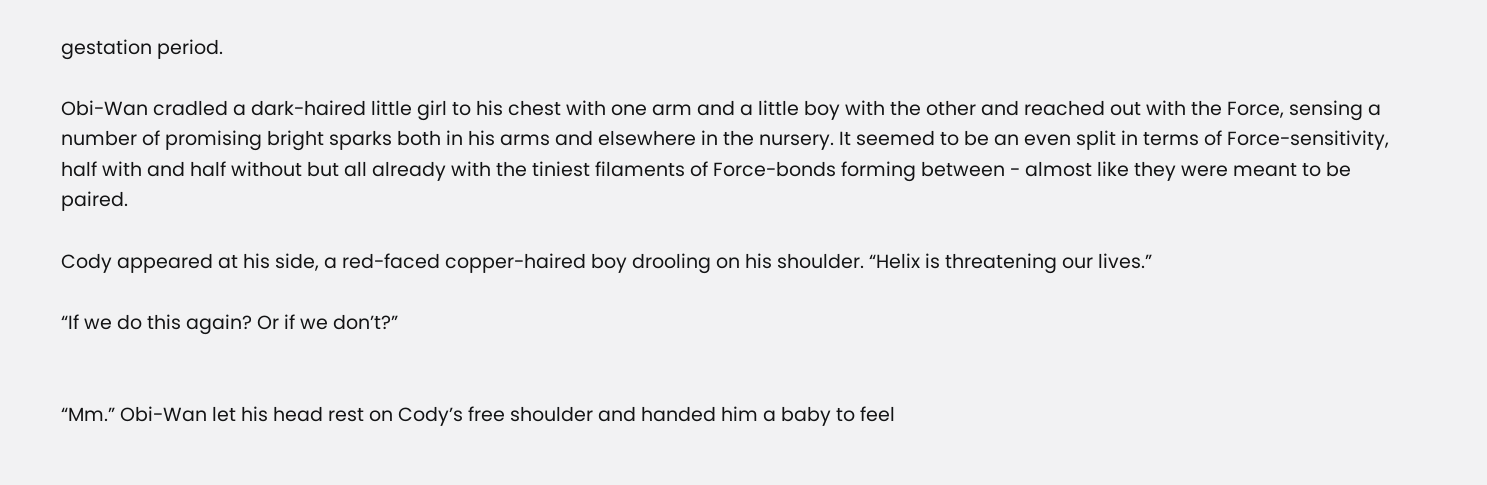gestation period.

Obi-Wan cradled a dark-haired little girl to his chest with one arm and a little boy with the other and reached out with the Force, sensing a number of promising bright sparks both in his arms and elsewhere in the nursery. It seemed to be an even split in terms of Force-sensitivity, half with and half without but all already with the tiniest filaments of Force-bonds forming between - almost like they were meant to be paired.

Cody appeared at his side, a red-faced copper-haired boy drooling on his shoulder. “Helix is threatening our lives.”

“If we do this again? Or if we don’t?”


“Mm.” Obi-Wan let his head rest on Cody’s free shoulder and handed him a baby to feel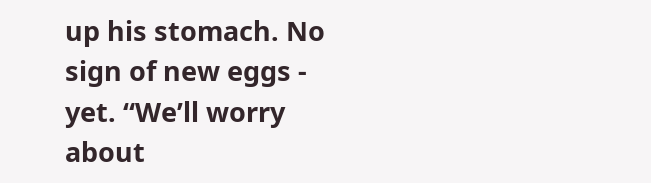up his stomach. No sign of new eggs - yet. “We’ll worry about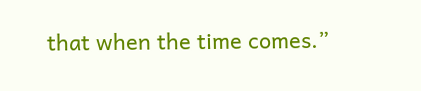that when the time comes.”